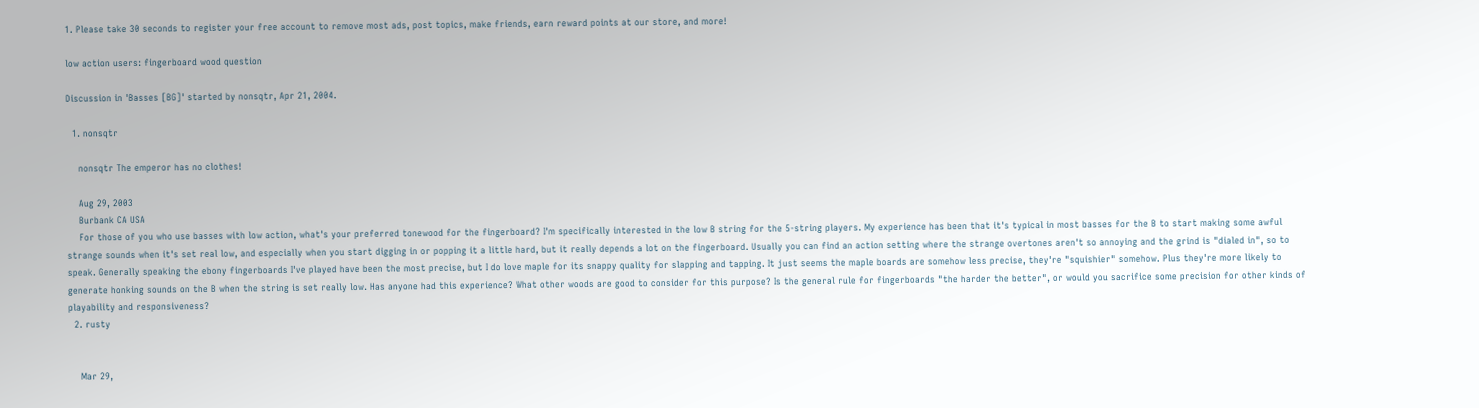1. Please take 30 seconds to register your free account to remove most ads, post topics, make friends, earn reward points at our store, and more!

low action users: fingerboard wood question

Discussion in 'Basses [BG]' started by nonsqtr, Apr 21, 2004.

  1. nonsqtr

    nonsqtr The emperor has no clothes!

    Aug 29, 2003
    Burbank CA USA
    For those of you who use basses with low action, what's your preferred tonewood for the fingerboard? I'm specifically interested in the low B string for the 5-string players. My experience has been that it's typical in most basses for the B to start making some awful strange sounds when it's set real low, and especially when you start digging in or popping it a little hard, but it really depends a lot on the fingerboard. Usually you can find an action setting where the strange overtones aren't so annoying and the grind is "dialed in", so to speak. Generally speaking the ebony fingerboards I've played have been the most precise, but I do love maple for its snappy quality for slapping and tapping. It just seems the maple boards are somehow less precise, they're "squishier" somehow. Plus they're more likely to generate honking sounds on the B when the string is set really low. Has anyone had this experience? What other woods are good to consider for this purpose? Is the general rule for fingerboards "the harder the better", or would you sacrifice some precision for other kinds of playability and responsiveness?
  2. rusty


    Mar 29,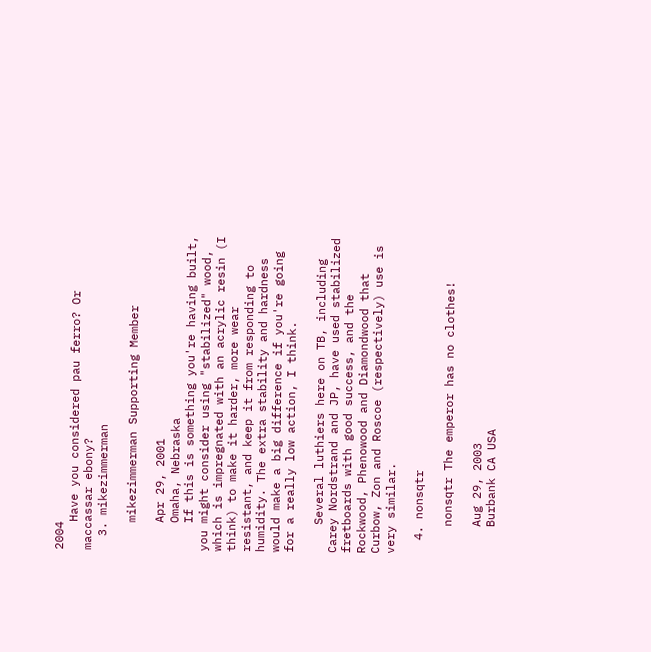2004
    Have you considered pau ferro? Or maccassar ebony?
  3. mikezimmerman

    mikezimmerman Supporting Member

    Apr 29, 2001
    Omaha, Nebraska
    If this is something you're having built, you might consider using "stabilized" wood, which is impregnated with an acrylic resin (I think) to make it harder, more wear resistant, and keep it from responding to humidity. The extra stability and hardness would make a big difference if you're going for a really low action, I think.

    Several luthiers here on TB, including Carey Nordstrand and JP, have used stabilized fretboards with good success, and the Rockwood, Phenowood and Diamondwood that Curbow, Zon and Roscoe (respectively) use is very similar.

  4. nonsqtr

    nonsqtr The emperor has no clothes!

    Aug 29, 2003
    Burbank CA USA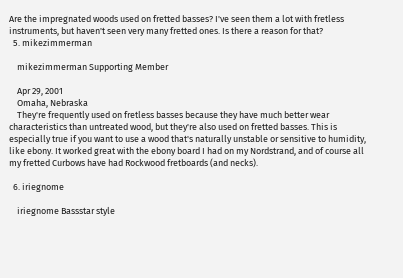Are the impregnated woods used on fretted basses? I've seen them a lot with fretless instruments, but haven't seen very many fretted ones. Is there a reason for that?
  5. mikezimmerman

    mikezimmerman Supporting Member

    Apr 29, 2001
    Omaha, Nebraska
    They're frequently used on fretless basses because they have much better wear characteristics than untreated wood, but they're also used on fretted basses. This is especially true if you want to use a wood that's naturally unstable or sensitive to humidity, like ebony. It worked great with the ebony board I had on my Nordstrand, and of course all my fretted Curbows have had Rockwood fretboards (and necks).

  6. iriegnome

    iriegnome Bassstar style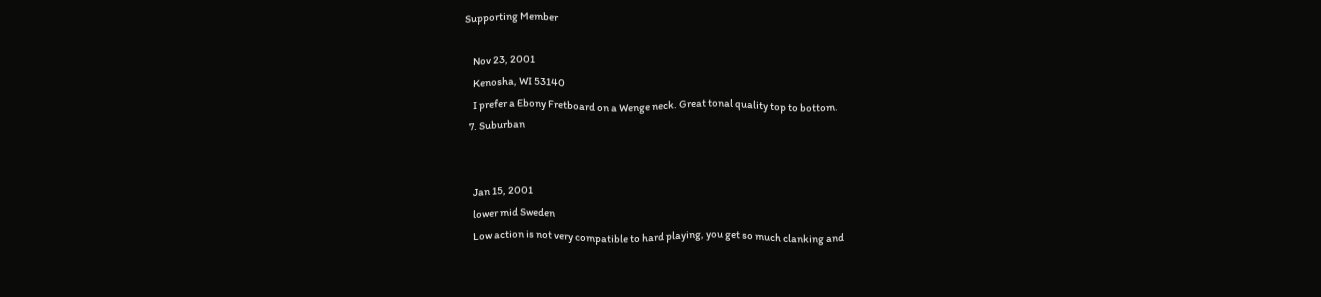Supporting Member

    Nov 23, 2001
    Kenosha, WI 53140
    I prefer a Ebony Fretboard on a Wenge neck. Great tonal quality top to bottom.
  7. Suburban


    Jan 15, 2001
    lower mid Sweden
    Low action is not very compatible to hard playing, you get so much clanking and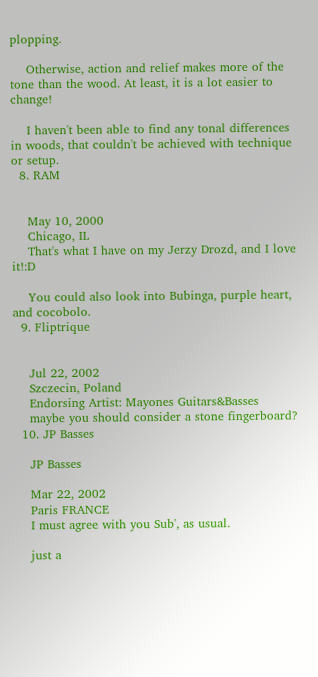plopping.

    Otherwise, action and relief makes more of the tone than the wood. At least, it is a lot easier to change!

    I haven't been able to find any tonal differences in woods, that couldn't be achieved with technique or setup.
  8. RAM


    May 10, 2000
    Chicago, IL
    That's what I have on my Jerzy Drozd, and I love it!:D

    You could also look into Bubinga, purple heart, and cocobolo.
  9. Fliptrique


    Jul 22, 2002
    Szczecin, Poland
    Endorsing Artist: Mayones Guitars&Basses
    maybe you should consider a stone fingerboard?
  10. JP Basses

    JP Basses

    Mar 22, 2002
    Paris FRANCE
    I must agree with you Sub', as usual.

    just a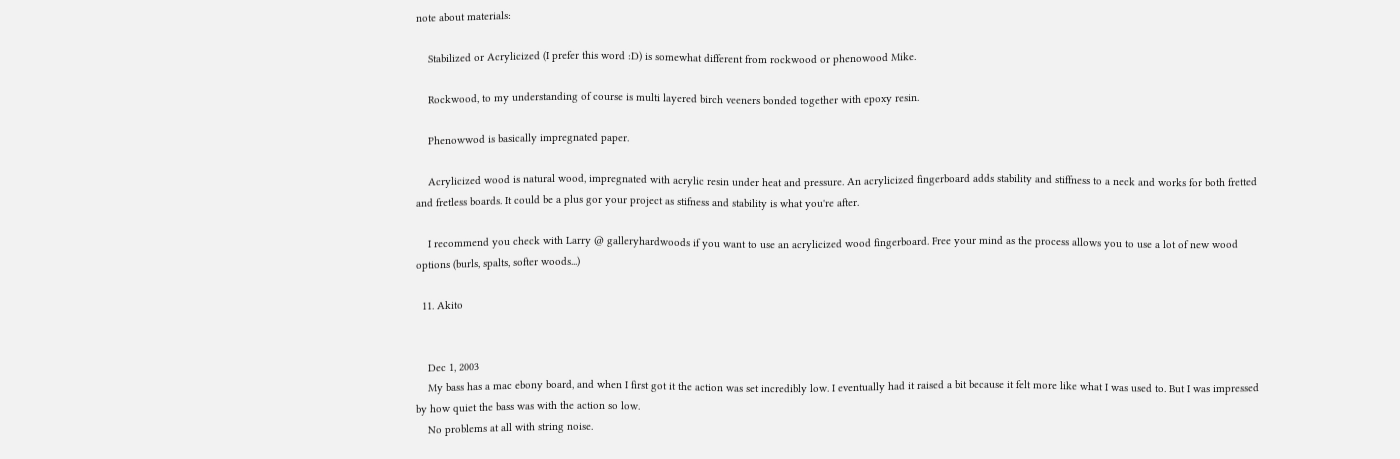note about materials:

    Stabilized or Acrylicized (I prefer this word :D) is somewhat different from rockwood or phenowood Mike.

    Rockwood, to my understanding of course is multi layered birch veeners bonded together with epoxy resin.

    Phenowwod is basically impregnated paper.

    Acrylicized wood is natural wood, impregnated with acrylic resin under heat and pressure. An acrylicized fingerboard adds stability and stiffness to a neck and works for both fretted and fretless boards. It could be a plus gor your project as stifness and stability is what you're after.

    I recommend you check with Larry @ galleryhardwoods if you want to use an acrylicized wood fingerboard. Free your mind as the process allows you to use a lot of new wood options (burls, spalts, softer woods...)

  11. Akito


    Dec 1, 2003
    My bass has a mac ebony board, and when I first got it the action was set incredibly low. I eventually had it raised a bit because it felt more like what I was used to. But I was impressed by how quiet the bass was with the action so low.
    No problems at all with string noise.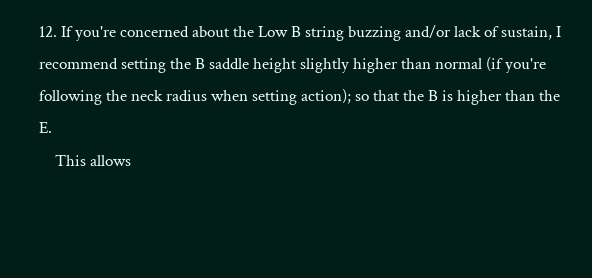12. If you're concerned about the Low B string buzzing and/or lack of sustain, I recommend setting the B saddle height slightly higher than normal (if you're following the neck radius when setting action); so that the B is higher than the E.
    This allows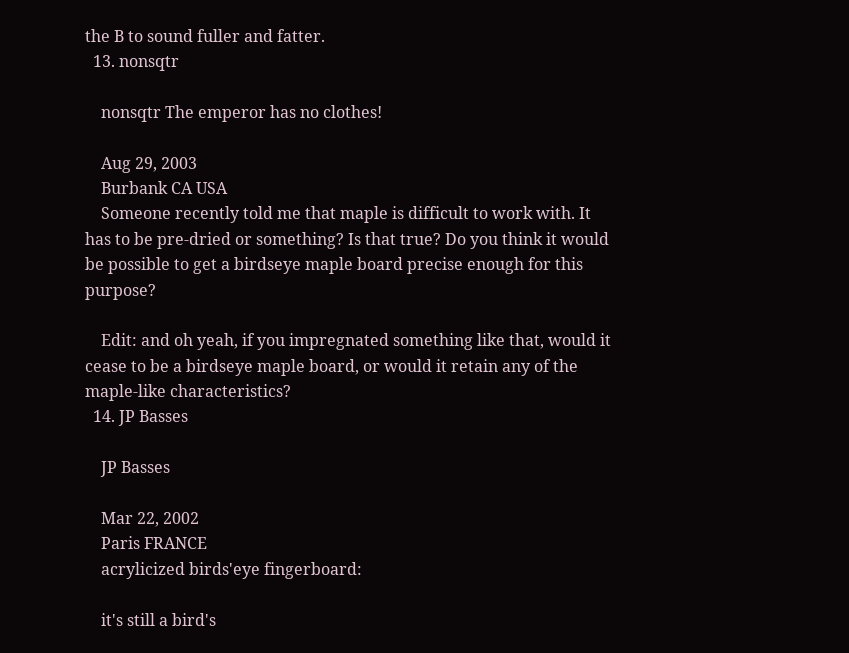the B to sound fuller and fatter.
  13. nonsqtr

    nonsqtr The emperor has no clothes!

    Aug 29, 2003
    Burbank CA USA
    Someone recently told me that maple is difficult to work with. It has to be pre-dried or something? Is that true? Do you think it would be possible to get a birdseye maple board precise enough for this purpose?

    Edit: and oh yeah, if you impregnated something like that, would it cease to be a birdseye maple board, or would it retain any of the maple-like characteristics?
  14. JP Basses

    JP Basses

    Mar 22, 2002
    Paris FRANCE
    acrylicized birds'eye fingerboard:

    it's still a bird's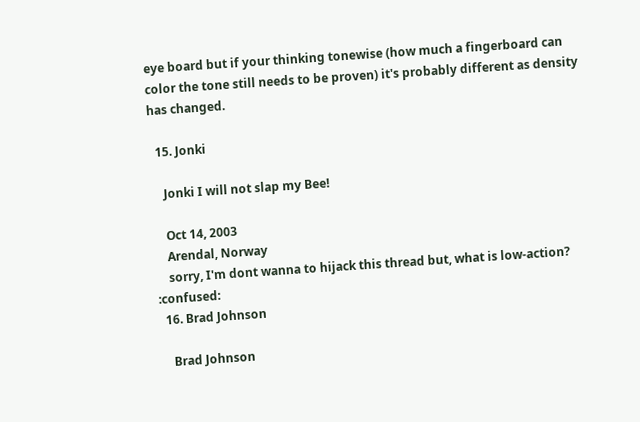eye board but if your thinking tonewise (how much a fingerboard can color the tone still needs to be proven) it's probably different as density has changed.

  15. Jonki

    Jonki I will not slap my Bee!

    Oct 14, 2003
    Arendal, Norway
    sorry, I'm dont wanna to hijack this thread but, what is low-action? :confused:
  16. Brad Johnson

    Brad Johnson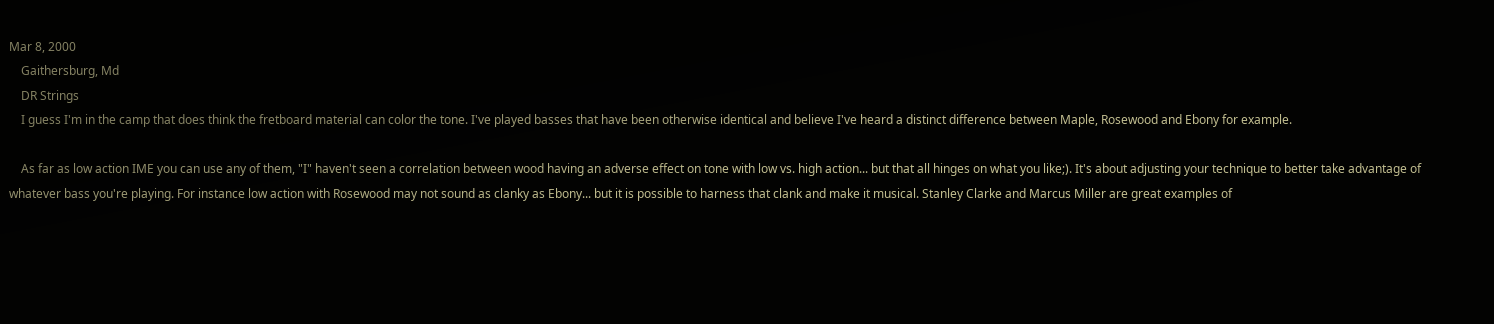Mar 8, 2000
    Gaithersburg, Md
    DR Strings
    I guess I'm in the camp that does think the fretboard material can color the tone. I've played basses that have been otherwise identical and believe I've heard a distinct difference between Maple, Rosewood and Ebony for example.

    As far as low action IME you can use any of them, "I" haven't seen a correlation between wood having an adverse effect on tone with low vs. high action... but that all hinges on what you like;). It's about adjusting your technique to better take advantage of whatever bass you're playing. For instance low action with Rosewood may not sound as clanky as Ebony... but it is possible to harness that clank and make it musical. Stanley Clarke and Marcus Miller are great examples of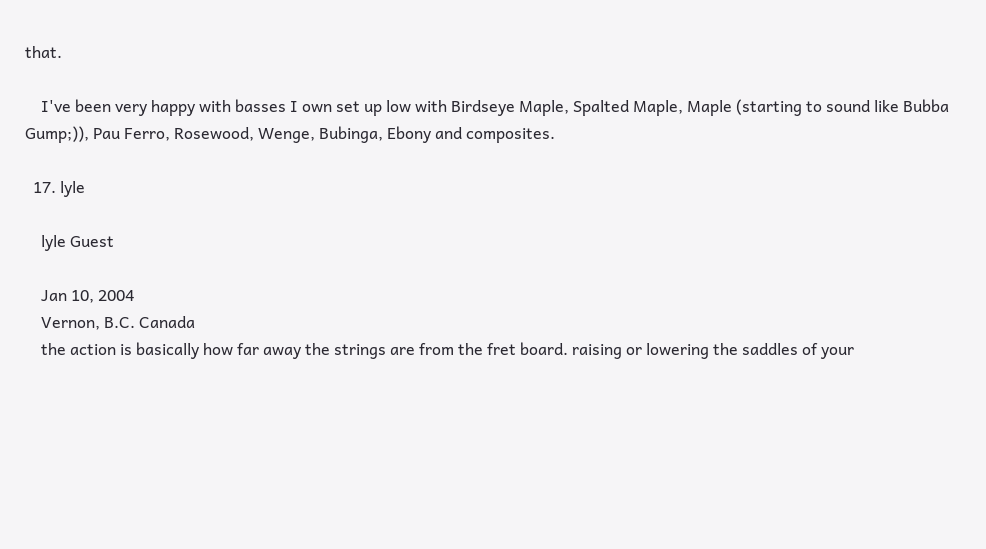that.

    I've been very happy with basses I own set up low with Birdseye Maple, Spalted Maple, Maple (starting to sound like Bubba Gump;)), Pau Ferro, Rosewood, Wenge, Bubinga, Ebony and composites.

  17. lyle

    lyle Guest

    Jan 10, 2004
    Vernon, B.C. Canada
    the action is basically how far away the strings are from the fret board. raising or lowering the saddles of your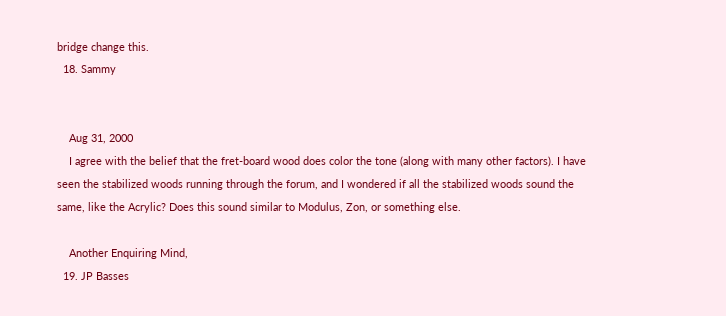bridge change this.
  18. Sammy


    Aug 31, 2000
    I agree with the belief that the fret-board wood does color the tone (along with many other factors). I have seen the stabilized woods running through the forum, and I wondered if all the stabilized woods sound the same, like the Acrylic? Does this sound similar to Modulus, Zon, or something else.

    Another Enquiring Mind,
  19. JP Basses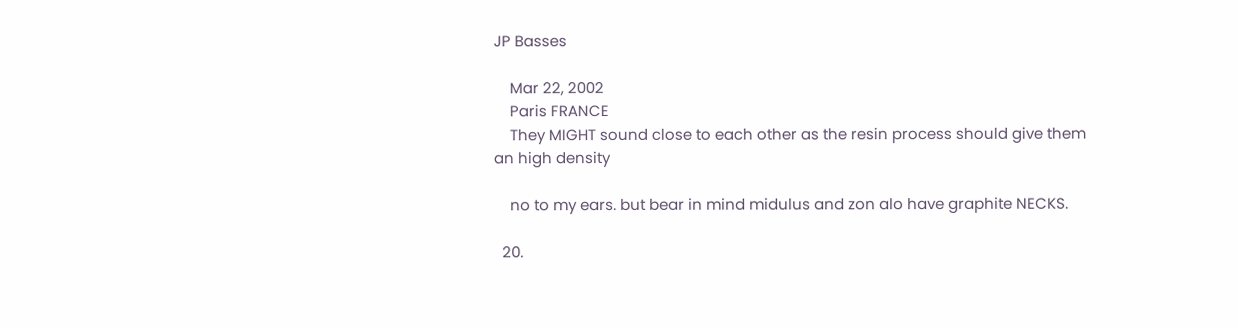JP Basses

    Mar 22, 2002
    Paris FRANCE
    They MIGHT sound close to each other as the resin process should give them an high density

    no to my ears. but bear in mind midulus and zon alo have graphite NECKS.

  20.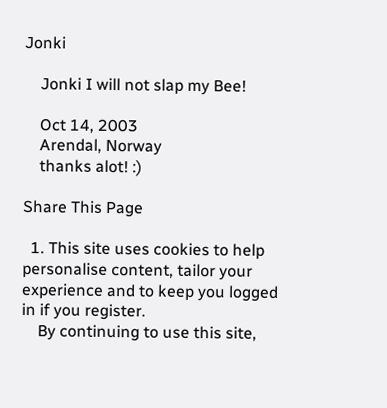Jonki

    Jonki I will not slap my Bee!

    Oct 14, 2003
    Arendal, Norway
    thanks alot! :)

Share This Page

  1. This site uses cookies to help personalise content, tailor your experience and to keep you logged in if you register.
    By continuing to use this site,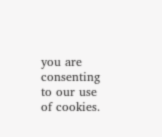you are consenting to our use of cookies.